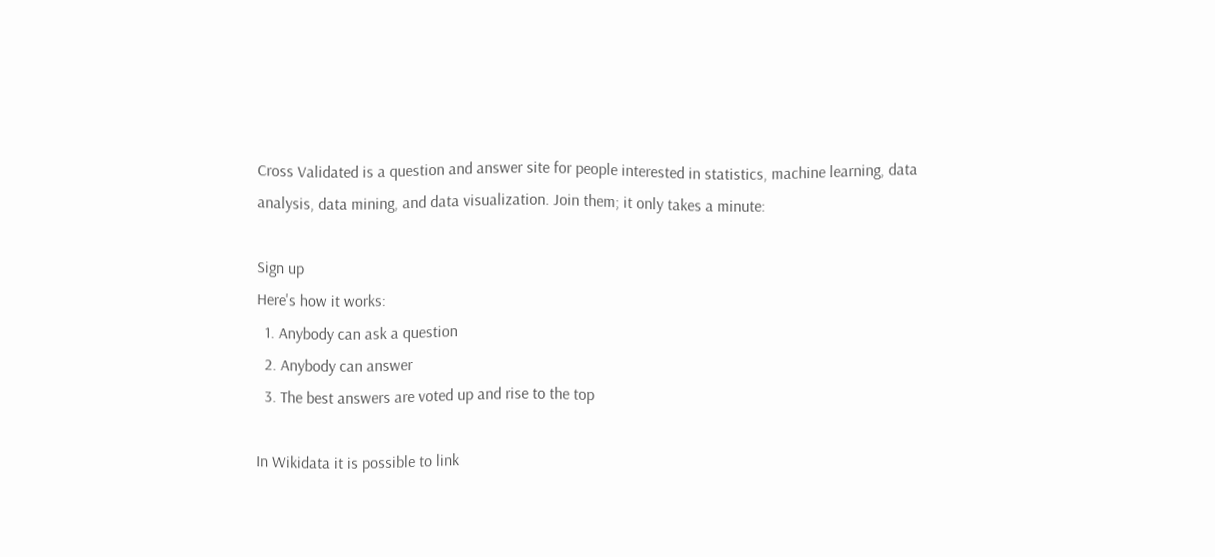Cross Validated is a question and answer site for people interested in statistics, machine learning, data analysis, data mining, and data visualization. Join them; it only takes a minute:

Sign up
Here's how it works:
  1. Anybody can ask a question
  2. Anybody can answer
  3. The best answers are voted up and rise to the top

In Wikidata it is possible to link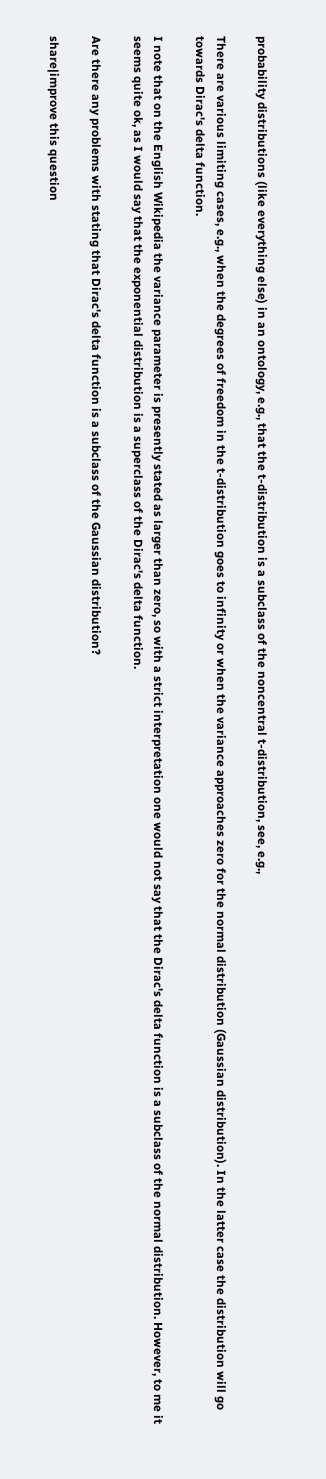probability distributions (like everything else) in an ontology, e.g., that the t-distribution is a subclass of the noncentral t-distribution, see, e.g.,

There are various limiting cases, e.g., when the degrees of freedom in the t-distribution goes to infinity or when the variance approaches zero for the normal distribution (Gaussian distribution). In the latter case the distribution will go towards Dirac's delta function.

I note that on the English Wikipedia the variance parameter is presently stated as larger than zero, so with a strict interpretation one would not say that the Dirac's delta function is a subclass of the normal distribution. However, to me it seems quite ok, as I would say that the exponential distribution is a superclass of the Dirac's delta function.

Are there any problems with stating that Dirac's delta function is a subclass of the Gaussian distribution?

share|improve this question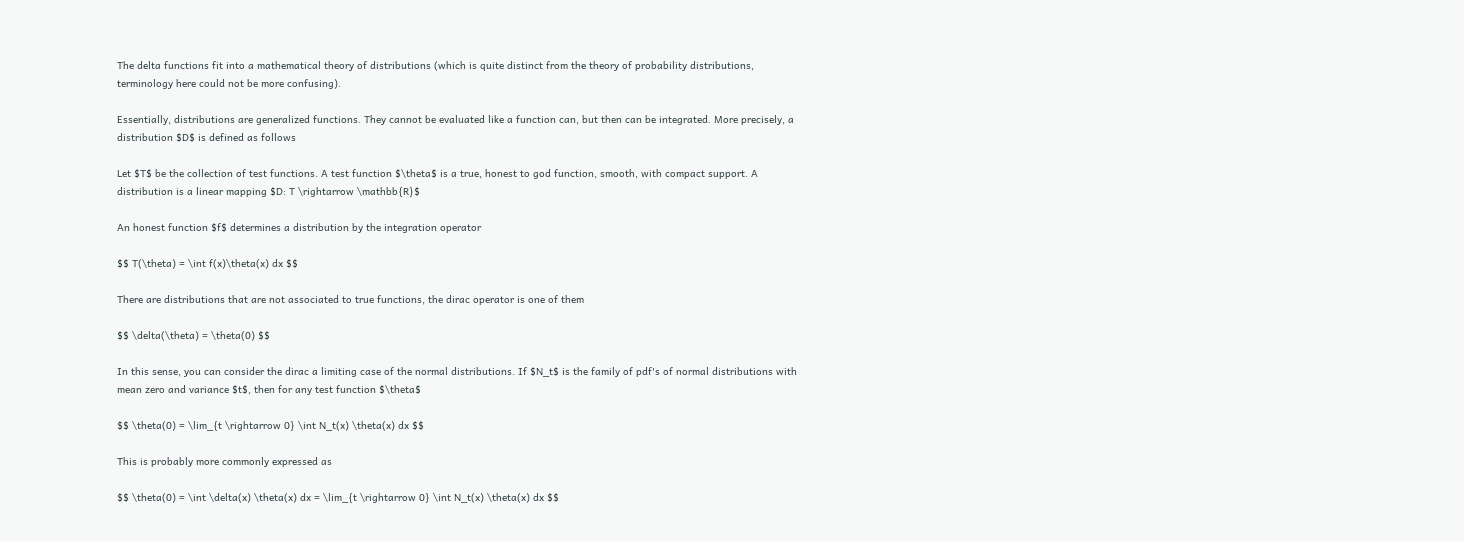The delta functions fit into a mathematical theory of distributions (which is quite distinct from the theory of probability distributions, terminology here could not be more confusing).

Essentially, distributions are generalized functions. They cannot be evaluated like a function can, but then can be integrated. More precisely, a distribution $D$ is defined as follows

Let $T$ be the collection of test functions. A test function $\theta$ is a true, honest to god function, smooth, with compact support. A distribution is a linear mapping $D: T \rightarrow \mathbb{R}$

An honest function $f$ determines a distribution by the integration operator

$$ T(\theta) = \int f(x)\theta(x) dx $$

There are distributions that are not associated to true functions, the dirac operator is one of them

$$ \delta(\theta) = \theta(0) $$

In this sense, you can consider the dirac a limiting case of the normal distributions. If $N_t$ is the family of pdf's of normal distributions with mean zero and variance $t$, then for any test function $\theta$

$$ \theta(0) = \lim_{t \rightarrow 0} \int N_t(x) \theta(x) dx $$

This is probably more commonly expressed as

$$ \theta(0) = \int \delta(x) \theta(x) dx = \lim_{t \rightarrow 0} \int N_t(x) \theta(x) dx $$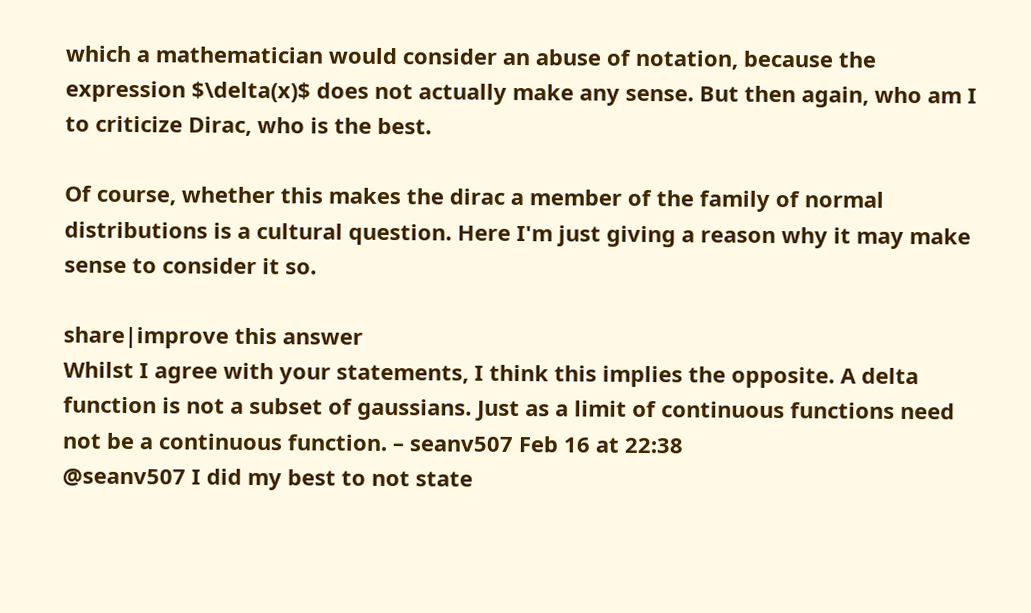which a mathematician would consider an abuse of notation, because the expression $\delta(x)$ does not actually make any sense. But then again, who am I to criticize Dirac, who is the best.

Of course, whether this makes the dirac a member of the family of normal distributions is a cultural question. Here I'm just giving a reason why it may make sense to consider it so.

share|improve this answer
Whilst I agree with your statements, I think this implies the opposite. A delta function is not a subset of gaussians. Just as a limit of continuous functions need not be a continuous function. – seanv507 Feb 16 at 22:38
@seanv507 I did my best to not state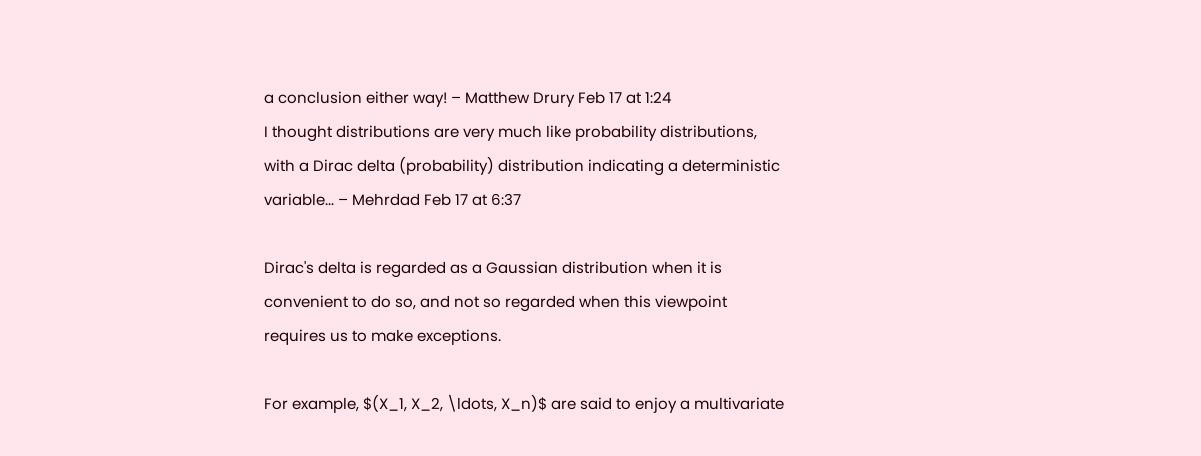a conclusion either way! – Matthew Drury Feb 17 at 1:24
I thought distributions are very much like probability distributions, with a Dirac delta (probability) distribution indicating a deterministic variable... – Mehrdad Feb 17 at 6:37

Dirac's delta is regarded as a Gaussian distribution when it is convenient to do so, and not so regarded when this viewpoint requires us to make exceptions.

For example, $(X_1, X_2, \ldots, X_n)$ are said to enjoy a multivariate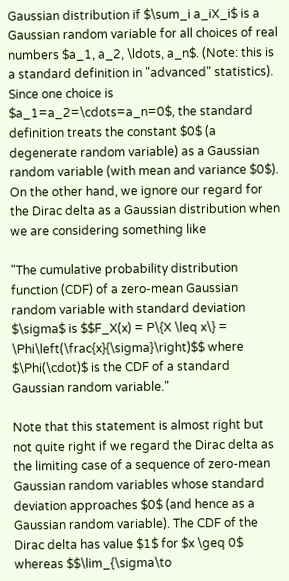Gaussian distribution if $\sum_i a_iX_i$ is a Gaussian random variable for all choices of real numbers $a_1, a_2, \ldots, a_n$. (Note: this is a standard definition in "advanced" statistics). Since one choice is $a_1=a_2=\cdots=a_n=0$, the standard definition treats the constant $0$ (a degenerate random variable) as a Gaussian random variable (with mean and variance $0$). On the other hand, we ignore our regard for the Dirac delta as a Gaussian distribution when we are considering something like

"The cumulative probability distribution function (CDF) of a zero-mean Gaussian random variable with standard deviation $\sigma$ is $$F_X(x) = P\{X \leq x\} = \Phi\left(\frac{x}{\sigma}\right)$$ where $\Phi(\cdot)$ is the CDF of a standard Gaussian random variable."

Note that this statement is almost right but not quite right if we regard the Dirac delta as the limiting case of a sequence of zero-mean Gaussian random variables whose standard deviation approaches $0$ (and hence as a Gaussian random variable). The CDF of the Dirac delta has value $1$ for $x \geq 0$ whereas $$\lim_{\sigma\to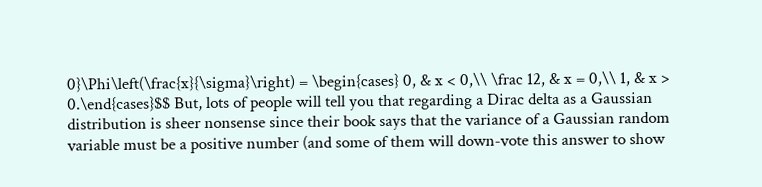0}\Phi\left(\frac{x}{\sigma}\right) = \begin{cases} 0, & x < 0,\\ \frac 12, & x = 0,\\ 1, & x > 0.\end{cases}$$ But, lots of people will tell you that regarding a Dirac delta as a Gaussian distribution is sheer nonsense since their book says that the variance of a Gaussian random variable must be a positive number (and some of them will down-vote this answer to show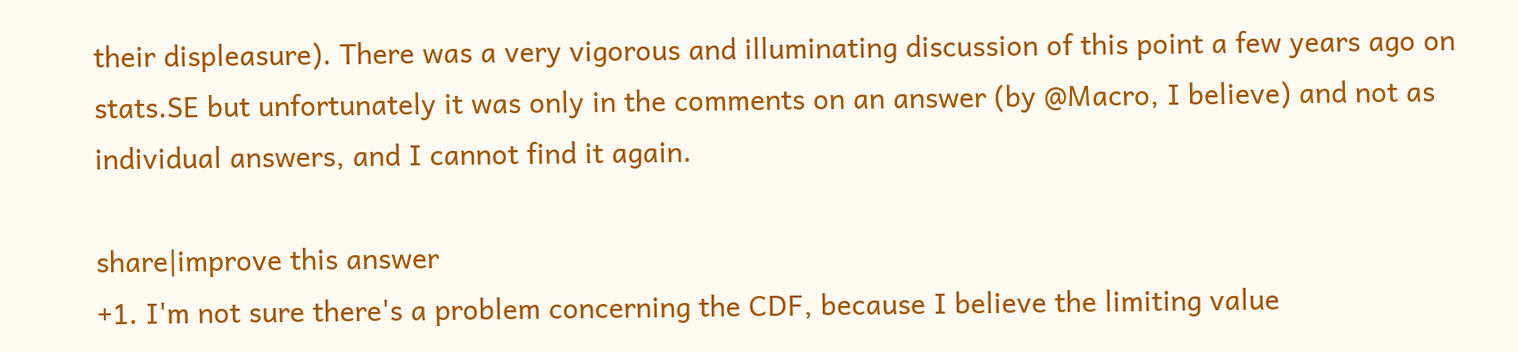their displeasure). There was a very vigorous and illuminating discussion of this point a few years ago on stats.SE but unfortunately it was only in the comments on an answer (by @Macro, I believe) and not as individual answers, and I cannot find it again.

share|improve this answer
+1. I'm not sure there's a problem concerning the CDF, because I believe the limiting value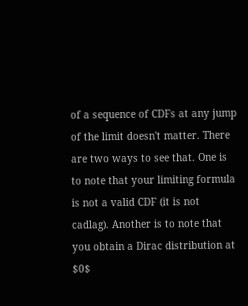of a sequence of CDFs at any jump of the limit doesn't matter. There are two ways to see that. One is to note that your limiting formula is not a valid CDF (it is not cadlag). Another is to note that you obtain a Dirac distribution at $0$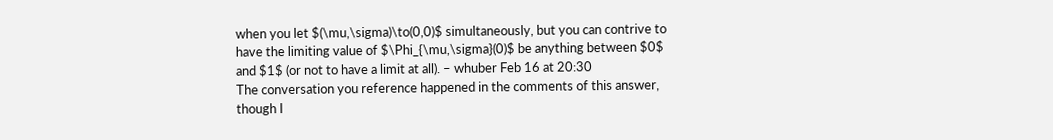when you let $(\mu,\sigma)\to(0,0)$ simultaneously, but you can contrive to have the limiting value of $\Phi_{\mu,\sigma}(0)$ be anything between $0$ and $1$ (or not to have a limit at all). – whuber Feb 16 at 20:30
The conversation you reference happened in the comments of this answer, though I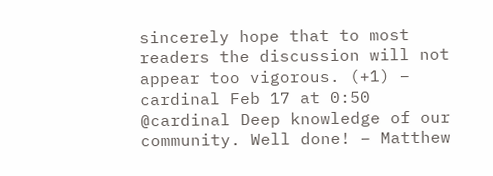sincerely hope that to most readers the discussion will not appear too vigorous. (+1) – cardinal Feb 17 at 0:50
@cardinal Deep knowledge of our community. Well done! – Matthew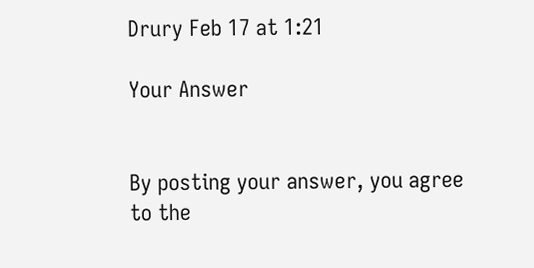Drury Feb 17 at 1:21

Your Answer


By posting your answer, you agree to the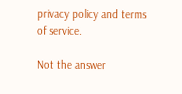privacy policy and terms of service.

Not the answer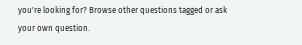you're looking for? Browse other questions tagged or ask your own question.